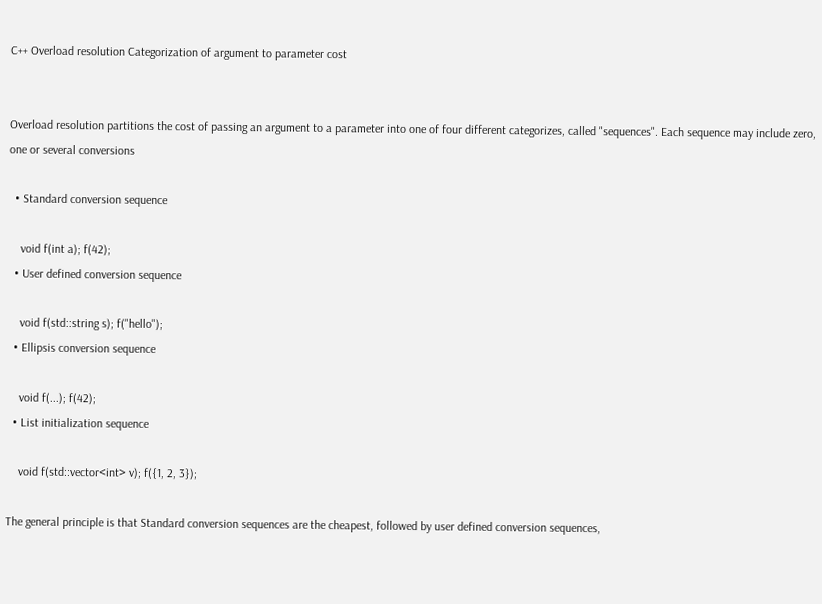C++ Overload resolution Categorization of argument to parameter cost


Overload resolution partitions the cost of passing an argument to a parameter into one of four different categorizes, called "sequences". Each sequence may include zero, one or several conversions

  • Standard conversion sequence

    void f(int a); f(42);
  • User defined conversion sequence

    void f(std::string s); f("hello");
  • Ellipsis conversion sequence

    void f(...); f(42);
  • List initialization sequence

    void f(std::vector<int> v); f({1, 2, 3});

The general principle is that Standard conversion sequences are the cheapest, followed by user defined conversion sequences,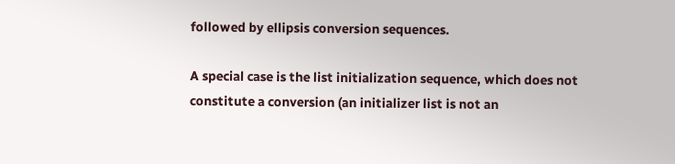followed by ellipsis conversion sequences.

A special case is the list initialization sequence, which does not constitute a conversion (an initializer list is not an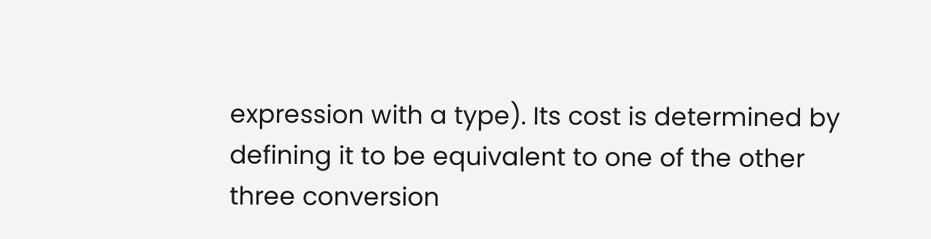expression with a type). Its cost is determined by defining it to be equivalent to one of the other three conversion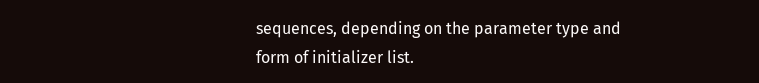sequences, depending on the parameter type and form of initializer list.